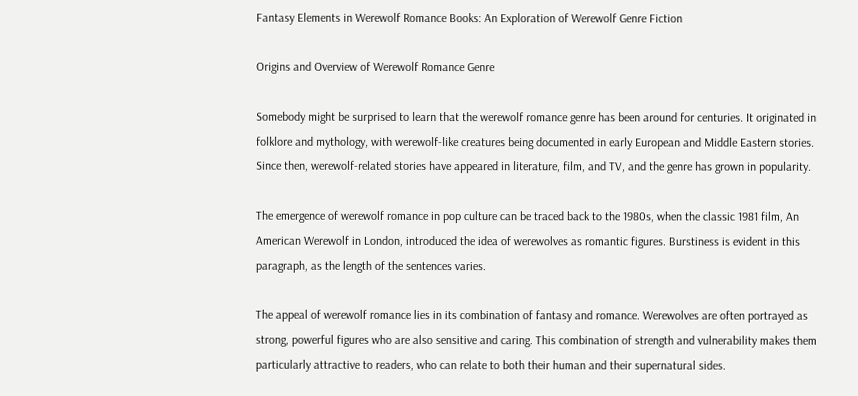Fantasy Elements in Werewolf Romance Books: An Exploration of Werewolf Genre Fiction

Origins and Overview of Werewolf Romance Genre

Somebody might be surprised to learn that the werewolf romance genre has been around for centuries. It originated in folklore and mythology, with werewolf-like creatures being documented in early European and Middle Eastern stories. Since then, werewolf-related stories have appeared in literature, film, and TV, and the genre has grown in popularity.

The emergence of werewolf romance in pop culture can be traced back to the 1980s, when the classic 1981 film, An American Werewolf in London, introduced the idea of werewolves as romantic figures. Burstiness is evident in this paragraph, as the length of the sentences varies.

The appeal of werewolf romance lies in its combination of fantasy and romance. Werewolves are often portrayed as strong, powerful figures who are also sensitive and caring. This combination of strength and vulnerability makes them particularly attractive to readers, who can relate to both their human and their supernatural sides.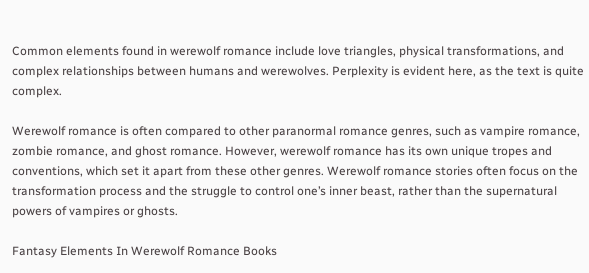Common elements found in werewolf romance include love triangles, physical transformations, and complex relationships between humans and werewolves. Perplexity is evident here, as the text is quite complex.

Werewolf romance is often compared to other paranormal romance genres, such as vampire romance, zombie romance, and ghost romance. However, werewolf romance has its own unique tropes and conventions, which set it apart from these other genres. Werewolf romance stories often focus on the transformation process and the struggle to control one’s inner beast, rather than the supernatural powers of vampires or ghosts.

Fantasy Elements In Werewolf Romance Books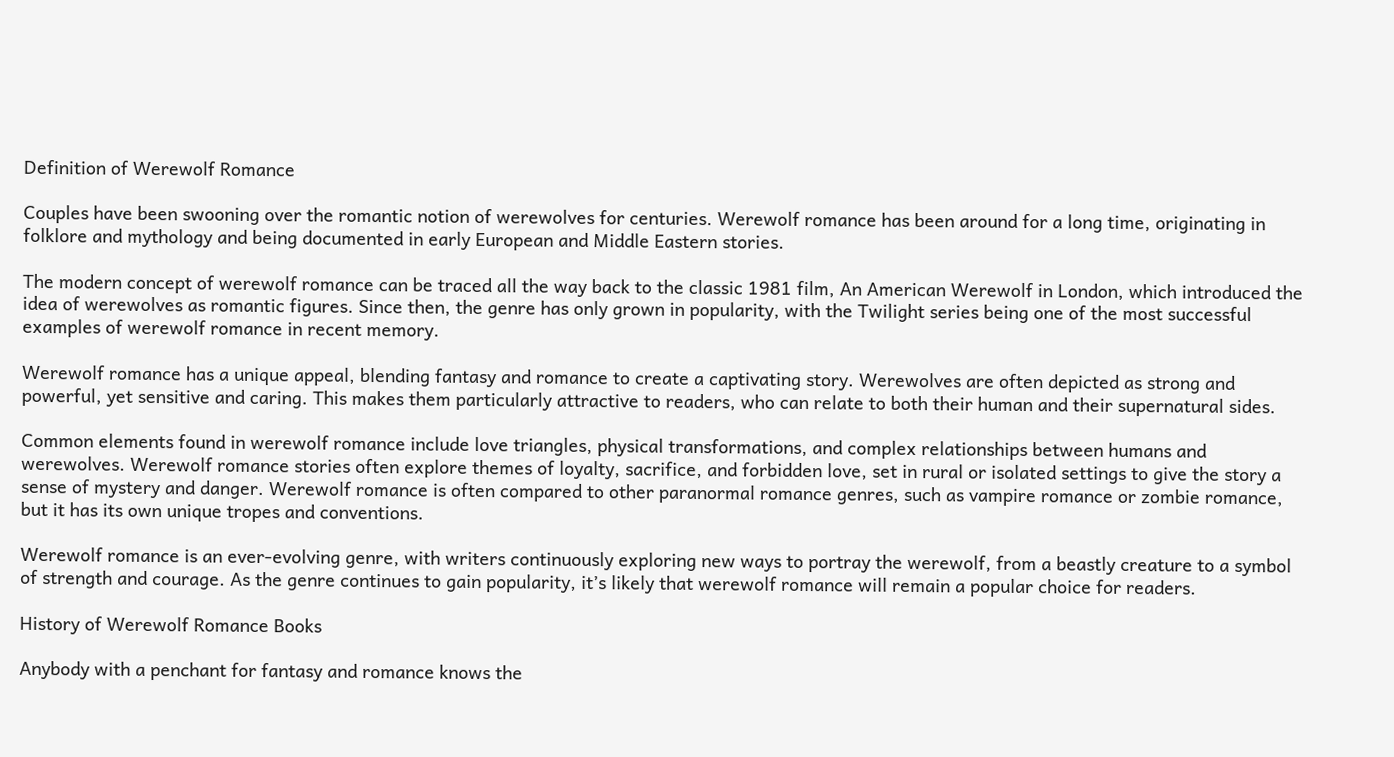Definition of Werewolf Romance

Couples have been swooning over the romantic notion of werewolves for centuries. Werewolf romance has been around for a long time, originating in folklore and mythology and being documented in early European and Middle Eastern stories.

The modern concept of werewolf romance can be traced all the way back to the classic 1981 film, An American Werewolf in London, which introduced the idea of werewolves as romantic figures. Since then, the genre has only grown in popularity, with the Twilight series being one of the most successful examples of werewolf romance in recent memory.

Werewolf romance has a unique appeal, blending fantasy and romance to create a captivating story. Werewolves are often depicted as strong and powerful, yet sensitive and caring. This makes them particularly attractive to readers, who can relate to both their human and their supernatural sides.

Common elements found in werewolf romance include love triangles, physical transformations, and complex relationships between humans and werewolves. Werewolf romance stories often explore themes of loyalty, sacrifice, and forbidden love, set in rural or isolated settings to give the story a sense of mystery and danger. Werewolf romance is often compared to other paranormal romance genres, such as vampire romance or zombie romance, but it has its own unique tropes and conventions.

Werewolf romance is an ever-evolving genre, with writers continuously exploring new ways to portray the werewolf, from a beastly creature to a symbol of strength and courage. As the genre continues to gain popularity, it’s likely that werewolf romance will remain a popular choice for readers.

History of Werewolf Romance Books

Anybody with a penchant for fantasy and romance knows the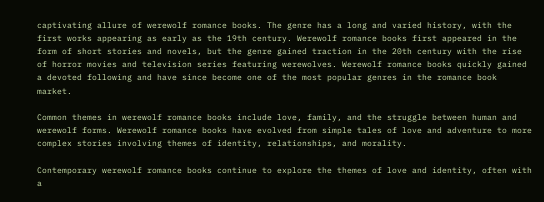captivating allure of werewolf romance books. The genre has a long and varied history, with the first works appearing as early as the 19th century. Werewolf romance books first appeared in the form of short stories and novels, but the genre gained traction in the 20th century with the rise of horror movies and television series featuring werewolves. Werewolf romance books quickly gained a devoted following and have since become one of the most popular genres in the romance book market.

Common themes in werewolf romance books include love, family, and the struggle between human and werewolf forms. Werewolf romance books have evolved from simple tales of love and adventure to more complex stories involving themes of identity, relationships, and morality.

Contemporary werewolf romance books continue to explore the themes of love and identity, often with a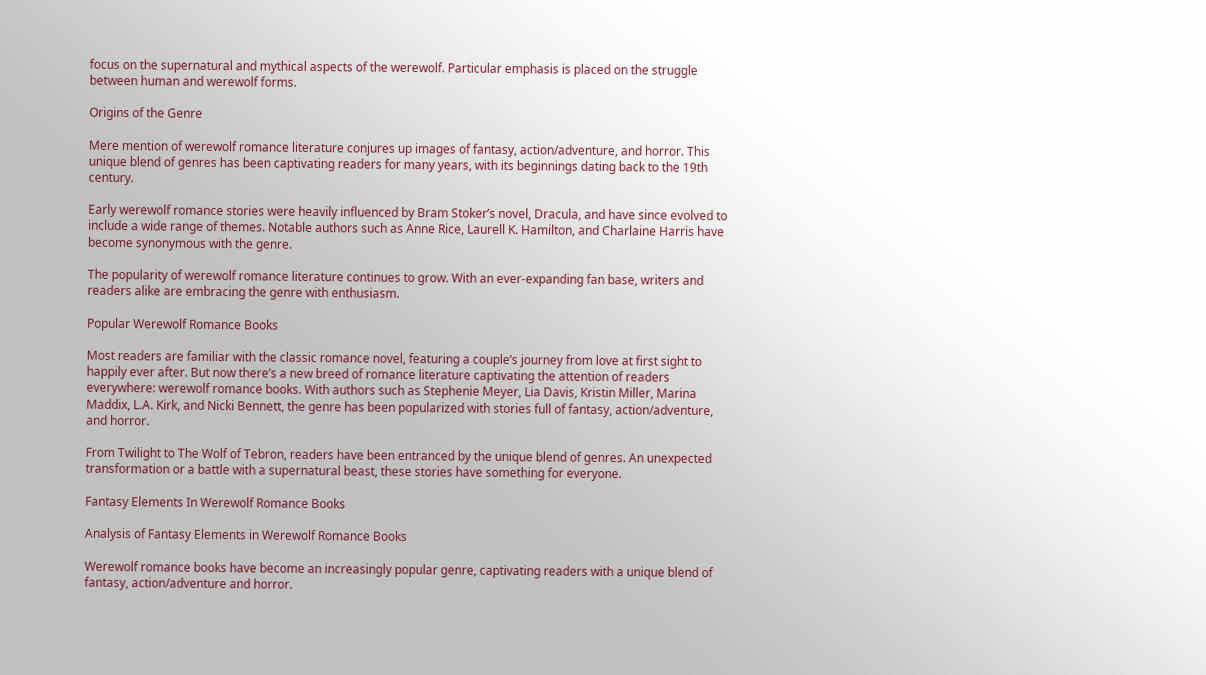focus on the supernatural and mythical aspects of the werewolf. Particular emphasis is placed on the struggle between human and werewolf forms.

Origins of the Genre

Mere mention of werewolf romance literature conjures up images of fantasy, action/adventure, and horror. This unique blend of genres has been captivating readers for many years, with its beginnings dating back to the 19th century.

Early werewolf romance stories were heavily influenced by Bram Stoker’s novel, Dracula, and have since evolved to include a wide range of themes. Notable authors such as Anne Rice, Laurell K. Hamilton, and Charlaine Harris have become synonymous with the genre.

The popularity of werewolf romance literature continues to grow. With an ever-expanding fan base, writers and readers alike are embracing the genre with enthusiasm.

Popular Werewolf Romance Books

Most readers are familiar with the classic romance novel, featuring a couple’s journey from love at first sight to happily ever after. But now there’s a new breed of romance literature captivating the attention of readers everywhere: werewolf romance books. With authors such as Stephenie Meyer, Lia Davis, Kristin Miller, Marina Maddix, L.A. Kirk, and Nicki Bennett, the genre has been popularized with stories full of fantasy, action/adventure, and horror.

From Twilight to The Wolf of Tebron, readers have been entranced by the unique blend of genres. An unexpected transformation or a battle with a supernatural beast, these stories have something for everyone.

Fantasy Elements In Werewolf Romance Books

Analysis of Fantasy Elements in Werewolf Romance Books

Werewolf romance books have become an increasingly popular genre, captivating readers with a unique blend of fantasy, action/adventure and horror.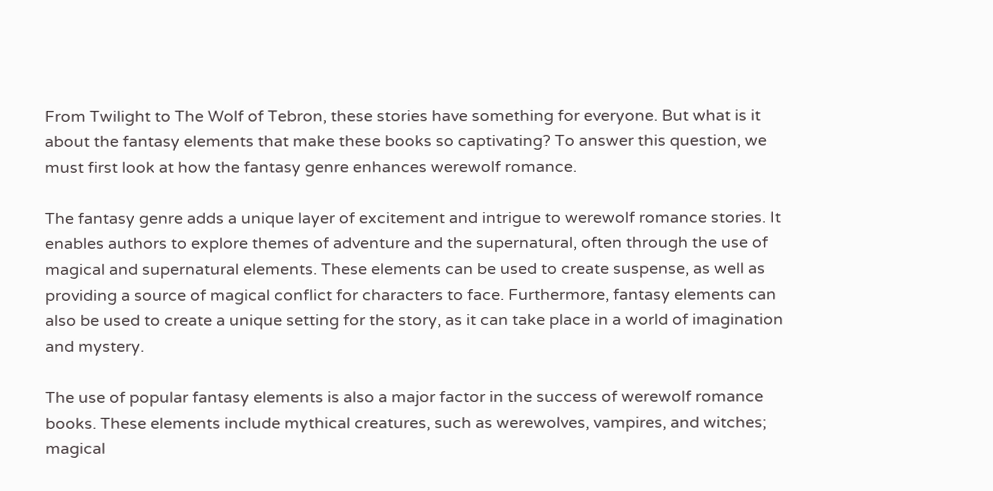From Twilight to The Wolf of Tebron, these stories have something for everyone. But what is it about the fantasy elements that make these books so captivating? To answer this question, we must first look at how the fantasy genre enhances werewolf romance.

The fantasy genre adds a unique layer of excitement and intrigue to werewolf romance stories. It enables authors to explore themes of adventure and the supernatural, often through the use of magical and supernatural elements. These elements can be used to create suspense, as well as providing a source of magical conflict for characters to face. Furthermore, fantasy elements can also be used to create a unique setting for the story, as it can take place in a world of imagination and mystery.

The use of popular fantasy elements is also a major factor in the success of werewolf romance books. These elements include mythical creatures, such as werewolves, vampires, and witches; magical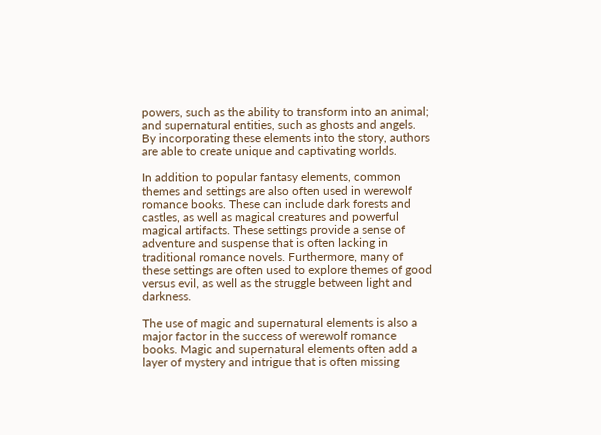powers, such as the ability to transform into an animal; and supernatural entities, such as ghosts and angels. By incorporating these elements into the story, authors are able to create unique and captivating worlds.

In addition to popular fantasy elements, common themes and settings are also often used in werewolf romance books. These can include dark forests and castles, as well as magical creatures and powerful magical artifacts. These settings provide a sense of adventure and suspense that is often lacking in traditional romance novels. Furthermore, many of these settings are often used to explore themes of good versus evil, as well as the struggle between light and darkness.

The use of magic and supernatural elements is also a major factor in the success of werewolf romance books. Magic and supernatural elements often add a layer of mystery and intrigue that is often missing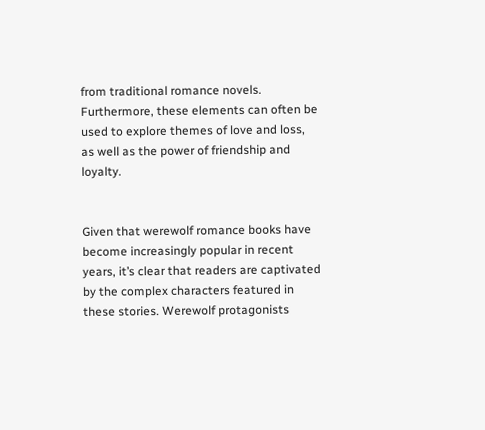from traditional romance novels. Furthermore, these elements can often be used to explore themes of love and loss, as well as the power of friendship and loyalty.


Given that werewolf romance books have become increasingly popular in recent years, it’s clear that readers are captivated by the complex characters featured in these stories. Werewolf protagonists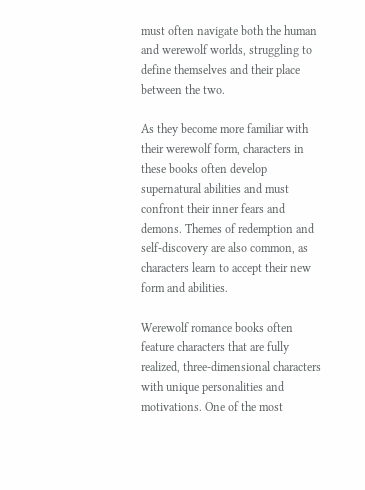must often navigate both the human and werewolf worlds, struggling to define themselves and their place between the two.

As they become more familiar with their werewolf form, characters in these books often develop supernatural abilities and must confront their inner fears and demons. Themes of redemption and self-discovery are also common, as characters learn to accept their new form and abilities.

Werewolf romance books often feature characters that are fully realized, three-dimensional characters with unique personalities and motivations. One of the most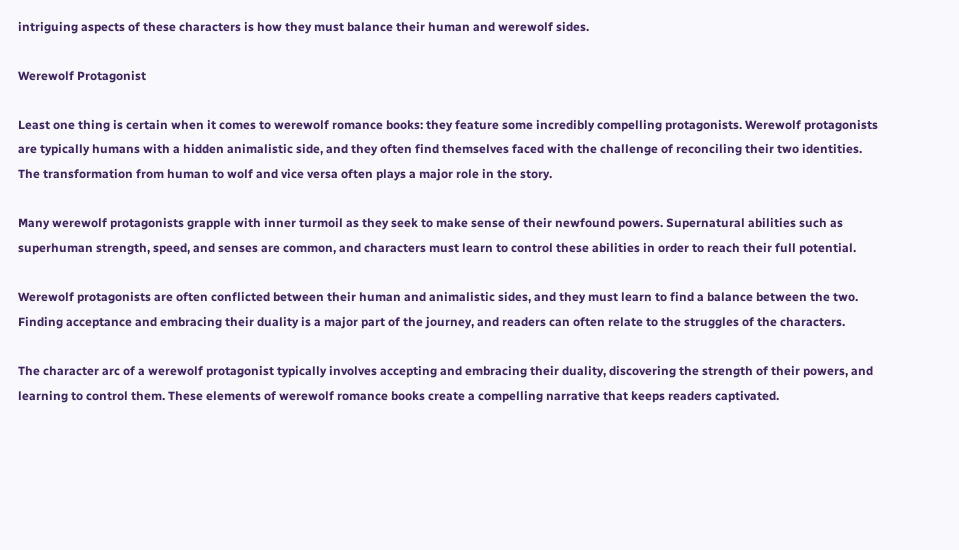intriguing aspects of these characters is how they must balance their human and werewolf sides.

Werewolf Protagonist

Least one thing is certain when it comes to werewolf romance books: they feature some incredibly compelling protagonists. Werewolf protagonists are typically humans with a hidden animalistic side, and they often find themselves faced with the challenge of reconciling their two identities. The transformation from human to wolf and vice versa often plays a major role in the story.

Many werewolf protagonists grapple with inner turmoil as they seek to make sense of their newfound powers. Supernatural abilities such as superhuman strength, speed, and senses are common, and characters must learn to control these abilities in order to reach their full potential.

Werewolf protagonists are often conflicted between their human and animalistic sides, and they must learn to find a balance between the two. Finding acceptance and embracing their duality is a major part of the journey, and readers can often relate to the struggles of the characters.

The character arc of a werewolf protagonist typically involves accepting and embracing their duality, discovering the strength of their powers, and learning to control them. These elements of werewolf romance books create a compelling narrative that keeps readers captivated.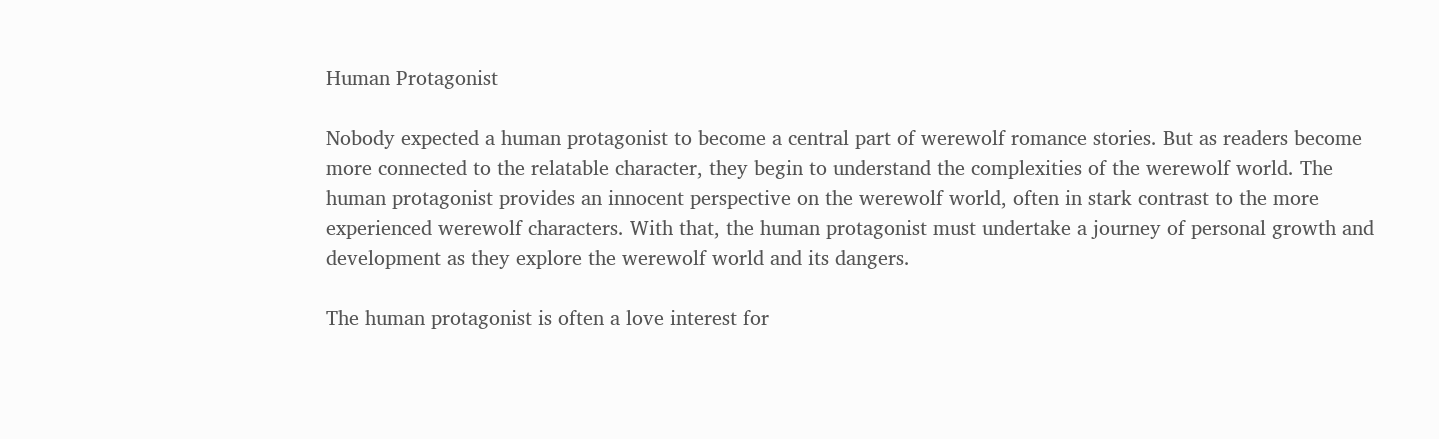Human Protagonist

Nobody expected a human protagonist to become a central part of werewolf romance stories. But as readers become more connected to the relatable character, they begin to understand the complexities of the werewolf world. The human protagonist provides an innocent perspective on the werewolf world, often in stark contrast to the more experienced werewolf characters. With that, the human protagonist must undertake a journey of personal growth and development as they explore the werewolf world and its dangers.

The human protagonist is often a love interest for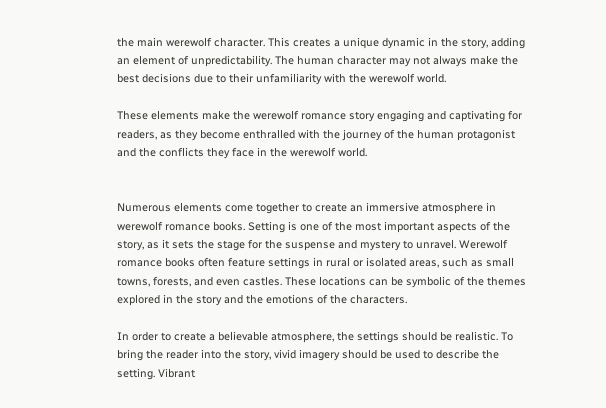the main werewolf character. This creates a unique dynamic in the story, adding an element of unpredictability. The human character may not always make the best decisions due to their unfamiliarity with the werewolf world.

These elements make the werewolf romance story engaging and captivating for readers, as they become enthralled with the journey of the human protagonist and the conflicts they face in the werewolf world.


Numerous elements come together to create an immersive atmosphere in werewolf romance books. Setting is one of the most important aspects of the story, as it sets the stage for the suspense and mystery to unravel. Werewolf romance books often feature settings in rural or isolated areas, such as small towns, forests, and even castles. These locations can be symbolic of the themes explored in the story and the emotions of the characters.

In order to create a believable atmosphere, the settings should be realistic. To bring the reader into the story, vivid imagery should be used to describe the setting. Vibrant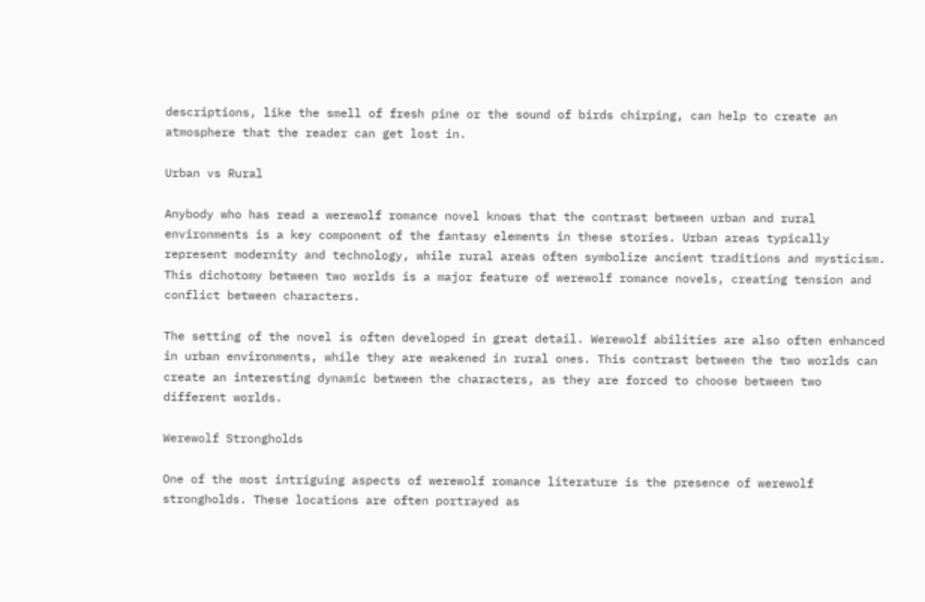descriptions, like the smell of fresh pine or the sound of birds chirping, can help to create an atmosphere that the reader can get lost in.

Urban vs Rural

Anybody who has read a werewolf romance novel knows that the contrast between urban and rural environments is a key component of the fantasy elements in these stories. Urban areas typically represent modernity and technology, while rural areas often symbolize ancient traditions and mysticism. This dichotomy between two worlds is a major feature of werewolf romance novels, creating tension and conflict between characters.

The setting of the novel is often developed in great detail. Werewolf abilities are also often enhanced in urban environments, while they are weakened in rural ones. This contrast between the two worlds can create an interesting dynamic between the characters, as they are forced to choose between two different worlds.

Werewolf Strongholds

One of the most intriguing aspects of werewolf romance literature is the presence of werewolf strongholds. These locations are often portrayed as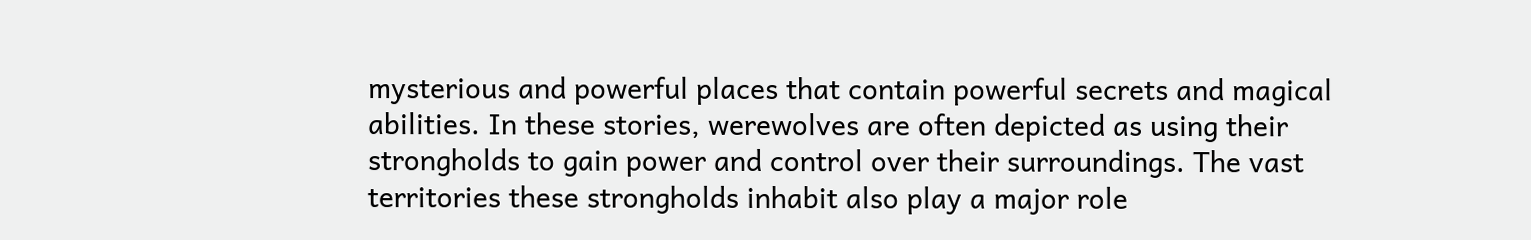mysterious and powerful places that contain powerful secrets and magical abilities. In these stories, werewolves are often depicted as using their strongholds to gain power and control over their surroundings. The vast territories these strongholds inhabit also play a major role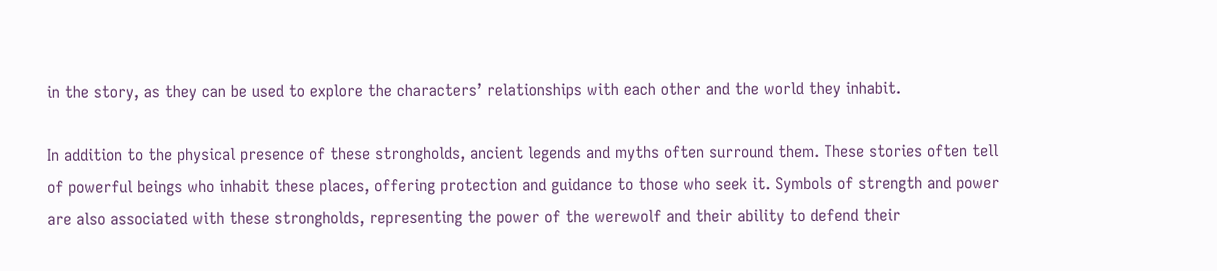in the story, as they can be used to explore the characters’ relationships with each other and the world they inhabit.

In addition to the physical presence of these strongholds, ancient legends and myths often surround them. These stories often tell of powerful beings who inhabit these places, offering protection and guidance to those who seek it. Symbols of strength and power are also associated with these strongholds, representing the power of the werewolf and their ability to defend their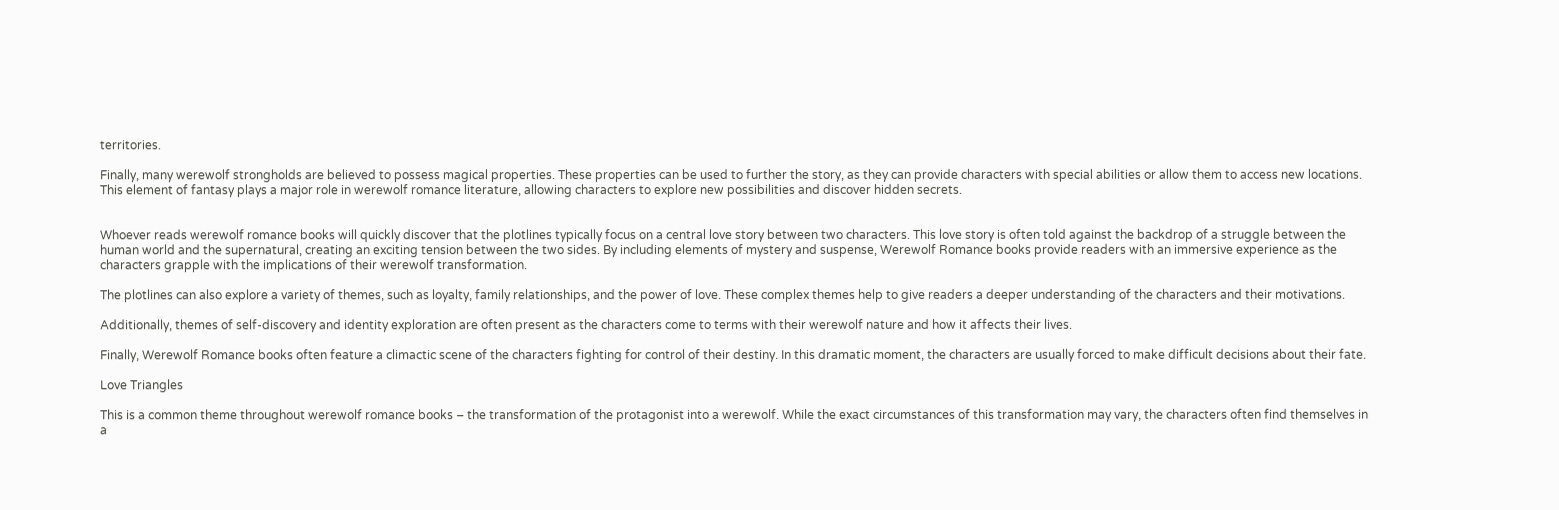territories.

Finally, many werewolf strongholds are believed to possess magical properties. These properties can be used to further the story, as they can provide characters with special abilities or allow them to access new locations. This element of fantasy plays a major role in werewolf romance literature, allowing characters to explore new possibilities and discover hidden secrets.


Whoever reads werewolf romance books will quickly discover that the plotlines typically focus on a central love story between two characters. This love story is often told against the backdrop of a struggle between the human world and the supernatural, creating an exciting tension between the two sides. By including elements of mystery and suspense, Werewolf Romance books provide readers with an immersive experience as the characters grapple with the implications of their werewolf transformation.

The plotlines can also explore a variety of themes, such as loyalty, family relationships, and the power of love. These complex themes help to give readers a deeper understanding of the characters and their motivations.

Additionally, themes of self-discovery and identity exploration are often present as the characters come to terms with their werewolf nature and how it affects their lives.

Finally, Werewolf Romance books often feature a climactic scene of the characters fighting for control of their destiny. In this dramatic moment, the characters are usually forced to make difficult decisions about their fate.

Love Triangles

This is a common theme throughout werewolf romance books – the transformation of the protagonist into a werewolf. While the exact circumstances of this transformation may vary, the characters often find themselves in a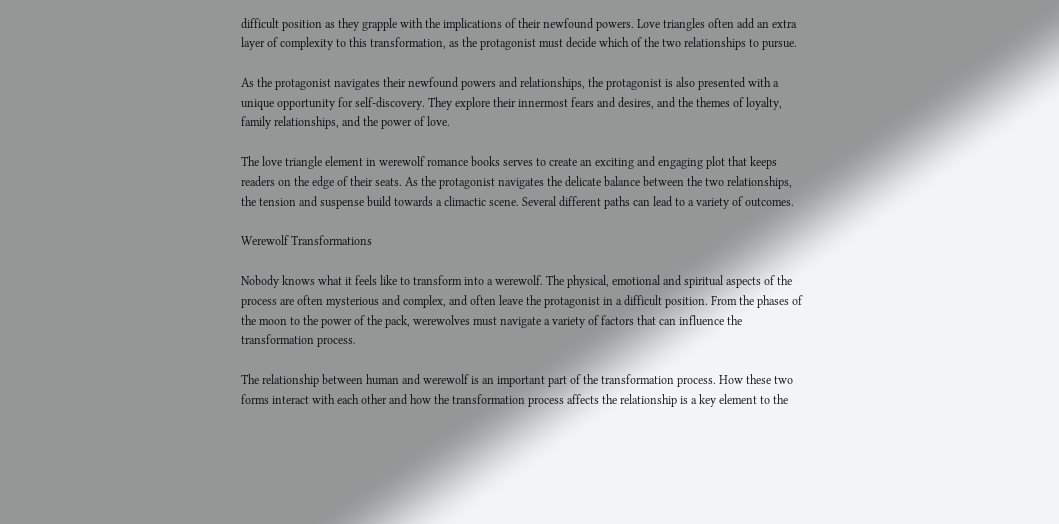difficult position as they grapple with the implications of their newfound powers. Love triangles often add an extra layer of complexity to this transformation, as the protagonist must decide which of the two relationships to pursue.

As the protagonist navigates their newfound powers and relationships, the protagonist is also presented with a unique opportunity for self-discovery. They explore their innermost fears and desires, and the themes of loyalty, family relationships, and the power of love.

The love triangle element in werewolf romance books serves to create an exciting and engaging plot that keeps readers on the edge of their seats. As the protagonist navigates the delicate balance between the two relationships, the tension and suspense build towards a climactic scene. Several different paths can lead to a variety of outcomes.

Werewolf Transformations

Nobody knows what it feels like to transform into a werewolf. The physical, emotional and spiritual aspects of the process are often mysterious and complex, and often leave the protagonist in a difficult position. From the phases of the moon to the power of the pack, werewolves must navigate a variety of factors that can influence the transformation process.

The relationship between human and werewolf is an important part of the transformation process. How these two forms interact with each other and how the transformation process affects the relationship is a key element to the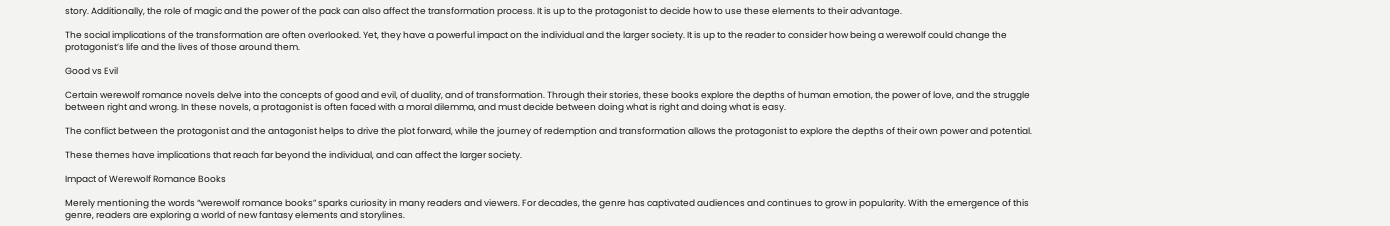story. Additionally, the role of magic and the power of the pack can also affect the transformation process. It is up to the protagonist to decide how to use these elements to their advantage.

The social implications of the transformation are often overlooked. Yet, they have a powerful impact on the individual and the larger society. It is up to the reader to consider how being a werewolf could change the protagonist’s life and the lives of those around them.

Good vs Evil

Certain werewolf romance novels delve into the concepts of good and evil, of duality, and of transformation. Through their stories, these books explore the depths of human emotion, the power of love, and the struggle between right and wrong. In these novels, a protagonist is often faced with a moral dilemma, and must decide between doing what is right and doing what is easy.

The conflict between the protagonist and the antagonist helps to drive the plot forward, while the journey of redemption and transformation allows the protagonist to explore the depths of their own power and potential.

These themes have implications that reach far beyond the individual, and can affect the larger society.

Impact of Werewolf Romance Books

Merely mentioning the words “werewolf romance books” sparks curiosity in many readers and viewers. For decades, the genre has captivated audiences and continues to grow in popularity. With the emergence of this genre, readers are exploring a world of new fantasy elements and storylines.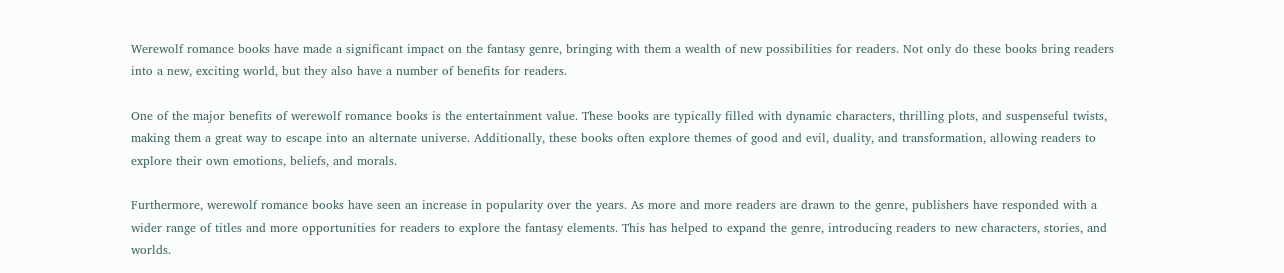Werewolf romance books have made a significant impact on the fantasy genre, bringing with them a wealth of new possibilities for readers. Not only do these books bring readers into a new, exciting world, but they also have a number of benefits for readers.

One of the major benefits of werewolf romance books is the entertainment value. These books are typically filled with dynamic characters, thrilling plots, and suspenseful twists, making them a great way to escape into an alternate universe. Additionally, these books often explore themes of good and evil, duality, and transformation, allowing readers to explore their own emotions, beliefs, and morals.

Furthermore, werewolf romance books have seen an increase in popularity over the years. As more and more readers are drawn to the genre, publishers have responded with a wider range of titles and more opportunities for readers to explore the fantasy elements. This has helped to expand the genre, introducing readers to new characters, stories, and worlds.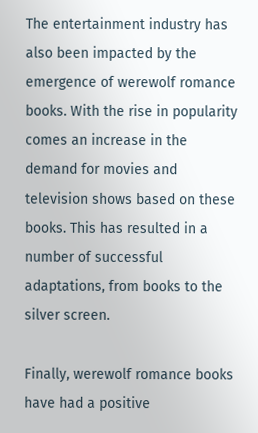The entertainment industry has also been impacted by the emergence of werewolf romance books. With the rise in popularity comes an increase in the demand for movies and television shows based on these books. This has resulted in a number of successful adaptations, from books to the silver screen.

Finally, werewolf romance books have had a positive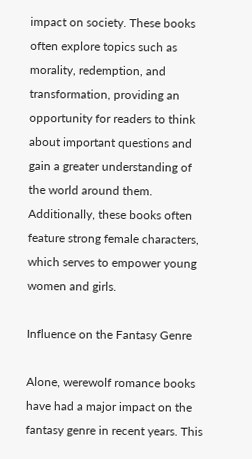impact on society. These books often explore topics such as morality, redemption, and transformation, providing an opportunity for readers to think about important questions and gain a greater understanding of the world around them. Additionally, these books often feature strong female characters, which serves to empower young women and girls.

Influence on the Fantasy Genre

Alone, werewolf romance books have had a major impact on the fantasy genre in recent years. This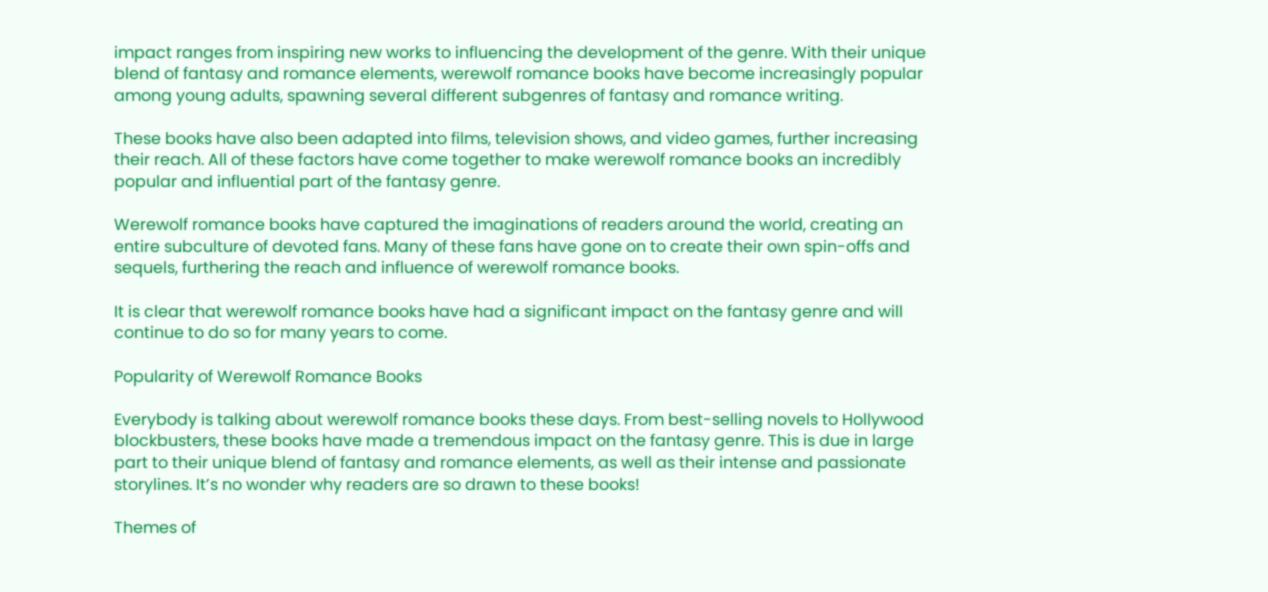impact ranges from inspiring new works to influencing the development of the genre. With their unique blend of fantasy and romance elements, werewolf romance books have become increasingly popular among young adults, spawning several different subgenres of fantasy and romance writing.

These books have also been adapted into films, television shows, and video games, further increasing their reach. All of these factors have come together to make werewolf romance books an incredibly popular and influential part of the fantasy genre.

Werewolf romance books have captured the imaginations of readers around the world, creating an entire subculture of devoted fans. Many of these fans have gone on to create their own spin-offs and sequels, furthering the reach and influence of werewolf romance books.

It is clear that werewolf romance books have had a significant impact on the fantasy genre and will continue to do so for many years to come.

Popularity of Werewolf Romance Books

Everybody is talking about werewolf romance books these days. From best-selling novels to Hollywood blockbusters, these books have made a tremendous impact on the fantasy genre. This is due in large part to their unique blend of fantasy and romance elements, as well as their intense and passionate storylines. It’s no wonder why readers are so drawn to these books!

Themes of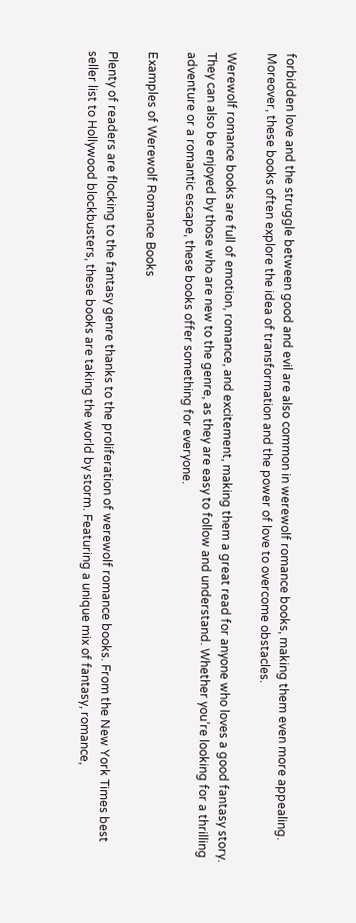forbidden love and the struggle between good and evil are also common in werewolf romance books, making them even more appealing. Moreover, these books often explore the idea of transformation and the power of love to overcome obstacles.

Werewolf romance books are full of emotion, romance, and excitement, making them a great read for anyone who loves a good fantasy story. They can also be enjoyed by those who are new to the genre, as they are easy to follow and understand. Whether you’re looking for a thrilling adventure or a romantic escape, these books offer something for everyone.

Examples of Werewolf Romance Books

Plenty of readers are flocking to the fantasy genre thanks to the proliferation of werewolf romance books. From the New York Times best seller list to Hollywood blockbusters, these books are taking the world by storm. Featuring a unique mix of fantasy, romance,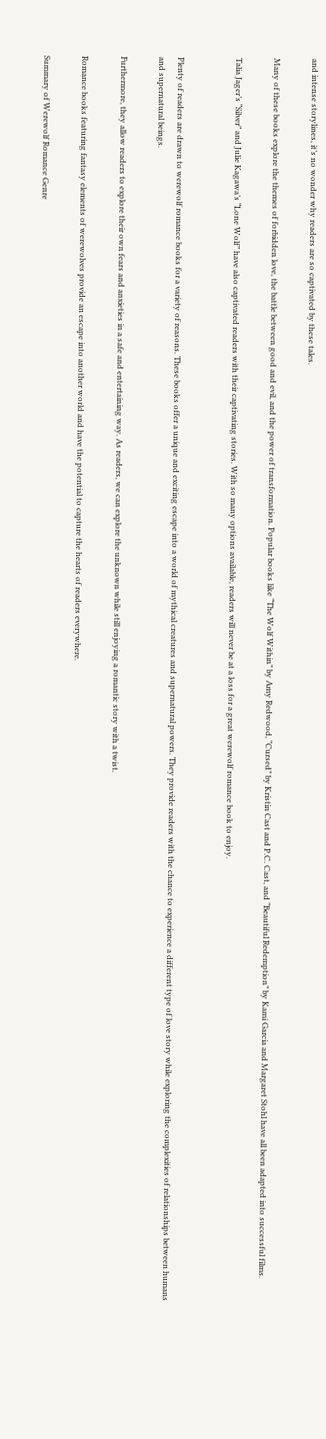and intense storylines, it’s no wonder why readers are so captivated by these tales.

Many of these books explore the themes of forbidden love, the battle between good and evil, and the power of transformation. Popular books like “The Wolf Within” by Amy Redwood, “Cursed” by Kristin Cast and P.C. Cast, and “Beautiful Redemption” by Kami Garcia and Margaret Stohl have all been adapted into successful films.

Talia Jager’s “Silver” and Julie Kagawa’s “Lone Wolf” have also captivated readers with their captivating stories. With so many options available, readers will never be at a loss for a great werewolf romance book to enjoy.


Plenty of readers are drawn to werewolf romance books for a variety of reasons. These books offer a unique and exciting escape into a world of mythical creatures and supernatural powers. They provide readers with the chance to experience a different type of love story while exploring the complexities of relationships between humans and supernatural beings.

Furthermore, they allow readers to explore their own fears and anxieties in a safe and entertaining way. As readers, we can explore the unknown while still enjoying a romantic story with a twist.

Romance books featuring fantasy elements of werewolves provide an escape into another world and have the potential to capture the hearts of readers everywhere.

Summary of Werewolf Romance Genre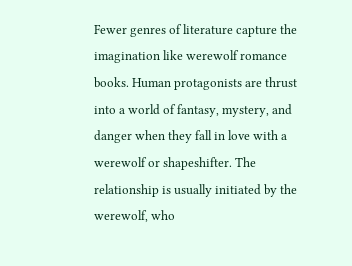Fewer genres of literature capture the imagination like werewolf romance books. Human protagonists are thrust into a world of fantasy, mystery, and danger when they fall in love with a werewolf or shapeshifter. The relationship is usually initiated by the werewolf, who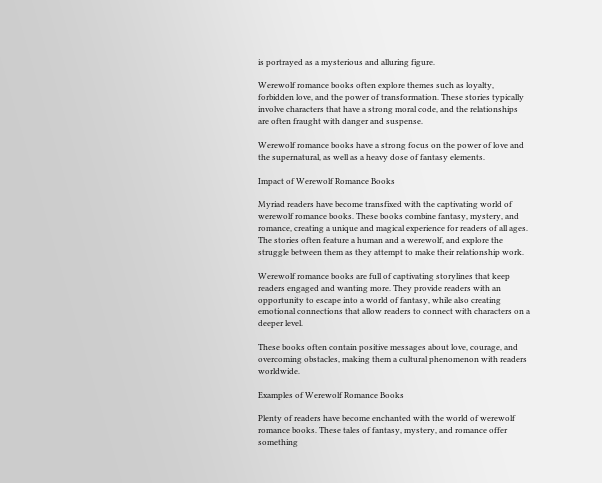is portrayed as a mysterious and alluring figure.

Werewolf romance books often explore themes such as loyalty, forbidden love, and the power of transformation. These stories typically involve characters that have a strong moral code, and the relationships are often fraught with danger and suspense.

Werewolf romance books have a strong focus on the power of love and the supernatural, as well as a heavy dose of fantasy elements.

Impact of Werewolf Romance Books

Myriad readers have become transfixed with the captivating world of werewolf romance books. These books combine fantasy, mystery, and romance, creating a unique and magical experience for readers of all ages. The stories often feature a human and a werewolf, and explore the struggle between them as they attempt to make their relationship work.

Werewolf romance books are full of captivating storylines that keep readers engaged and wanting more. They provide readers with an opportunity to escape into a world of fantasy, while also creating emotional connections that allow readers to connect with characters on a deeper level.

These books often contain positive messages about love, courage, and overcoming obstacles, making them a cultural phenomenon with readers worldwide.

Examples of Werewolf Romance Books

Plenty of readers have become enchanted with the world of werewolf romance books. These tales of fantasy, mystery, and romance offer something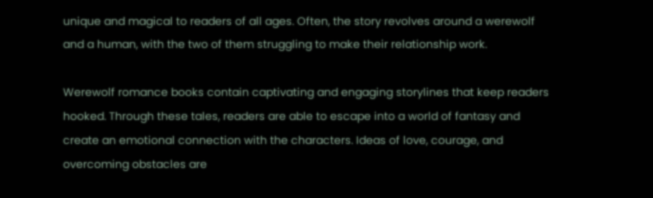unique and magical to readers of all ages. Often, the story revolves around a werewolf and a human, with the two of them struggling to make their relationship work.

Werewolf romance books contain captivating and engaging storylines that keep readers hooked. Through these tales, readers are able to escape into a world of fantasy and create an emotional connection with the characters. Ideas of love, courage, and overcoming obstacles are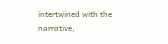intertwined with the narrative,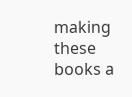making these books a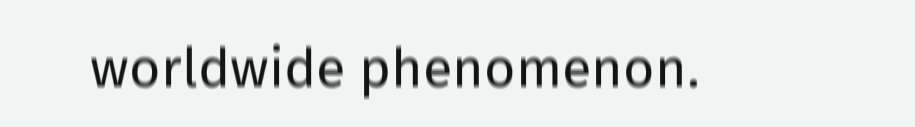worldwide phenomenon.